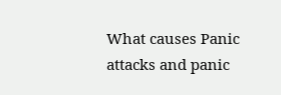What causes Panic attacks and panic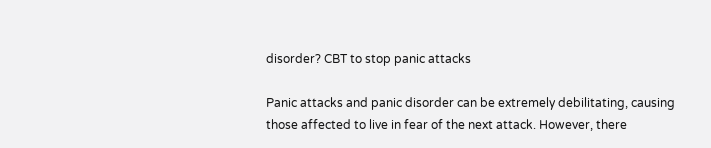disorder? CBT to stop panic attacks

Panic attacks and panic disorder can be extremely debilitating, causing those affected to live in fear of the next attack. However, there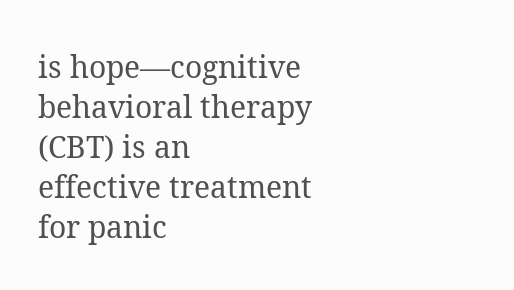is hope—cognitive behavioral therapy (CBT) is an effective treatment for panic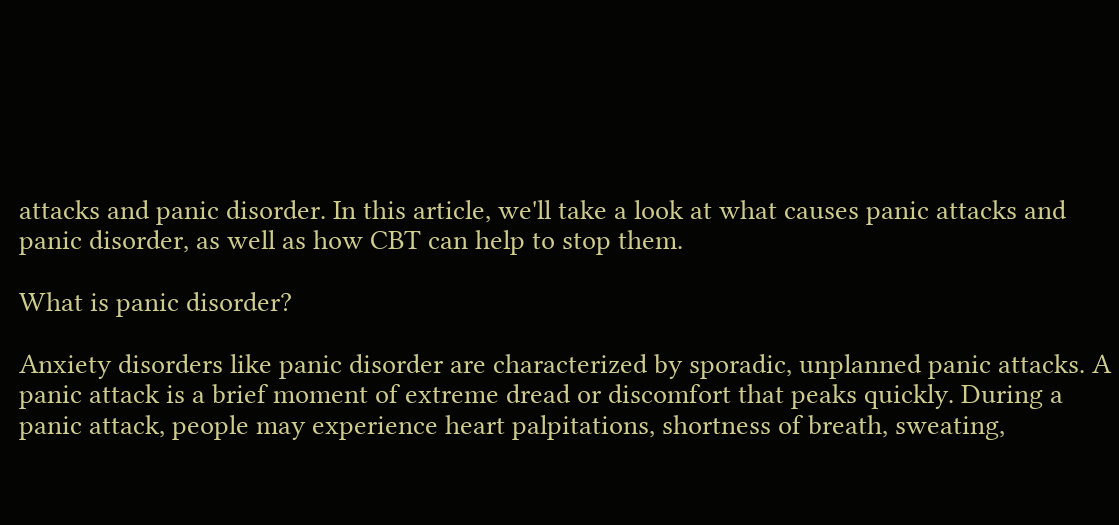attacks and panic disorder. In this article, we'll take a look at what causes panic attacks and panic disorder, as well as how CBT can help to stop them.

What is panic disorder?

Anxiety disorders like panic disorder are characterized by sporadic, unplanned panic attacks. A panic attack is a brief moment of extreme dread or discomfort that peaks quickly. During a panic attack, people may experience heart palpitations, shortness of breath, sweating,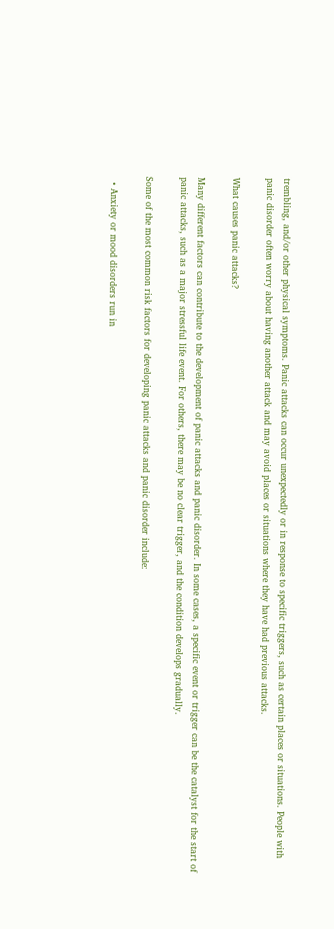trembling, and/or other physical symptoms. Panic attacks can occur unexpectedly or in response to specific triggers, such as certain places or situations. People with panic disorder often worry about having another attack and may avoid places or situations where they have had previous attacks.

What causes panic attacks?

Many different factors can contribute to the development of panic attacks and panic disorder. In some cases, a specific event or trigger can be the catalyst for the start of panic attacks, such as a major stressful life event. For others, there may be no clear trigger, and the condition develops gradually.

Some of the most common risk factors for developing panic attacks and panic disorder include:

  • Anxiety or mood disorders run in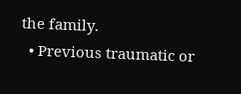the family.
  • Previous traumatic or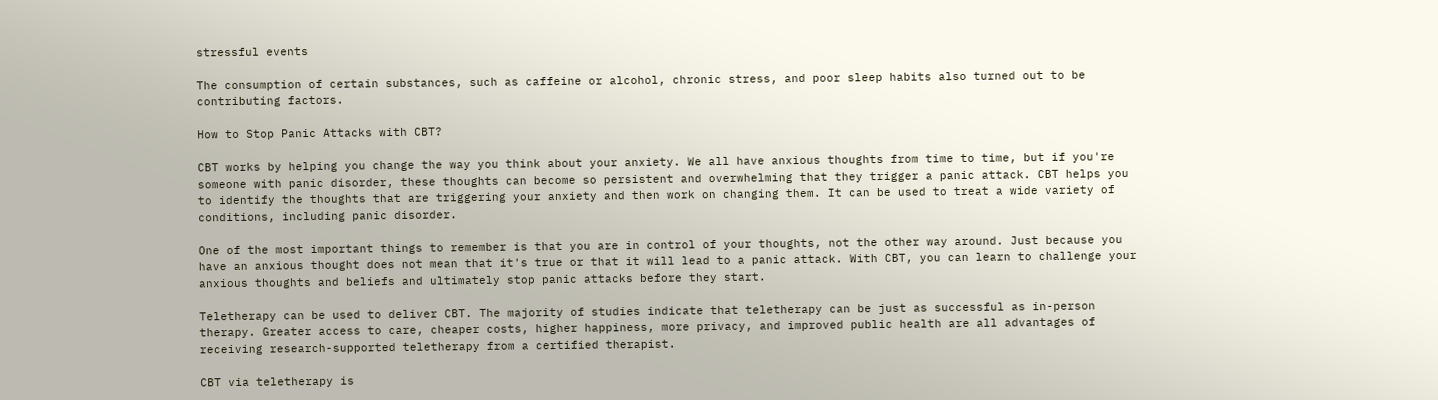stressful events

The consumption of certain substances, such as caffeine or alcohol, chronic stress, and poor sleep habits also turned out to be contributing factors.

How to Stop Panic Attacks with CBT?

CBT works by helping you change the way you think about your anxiety. We all have anxious thoughts from time to time, but if you're someone with panic disorder, these thoughts can become so persistent and overwhelming that they trigger a panic attack. CBT helps you to identify the thoughts that are triggering your anxiety and then work on changing them. It can be used to treat a wide variety of conditions, including panic disorder.

One of the most important things to remember is that you are in control of your thoughts, not the other way around. Just because you have an anxious thought does not mean that it's true or that it will lead to a panic attack. With CBT, you can learn to challenge your anxious thoughts and beliefs and ultimately stop panic attacks before they start.

Teletherapy can be used to deliver CBT. The majority of studies indicate that teletherapy can be just as successful as in-person therapy. Greater access to care, cheaper costs, higher happiness, more privacy, and improved public health are all advantages of receiving research-supported teletherapy from a certified therapist.

CBT via teletherapy is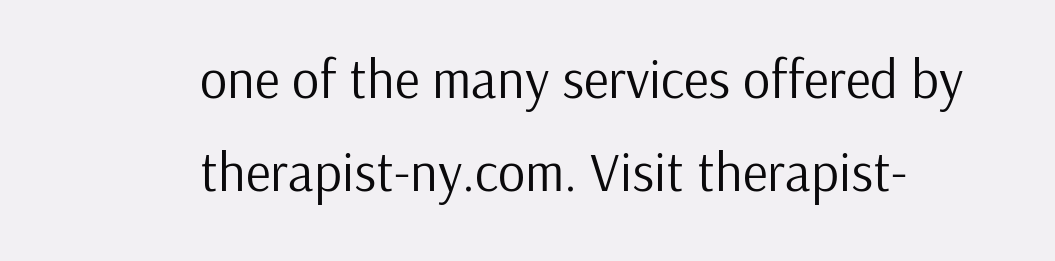one of the many services offered by therapist-ny.com. Visit therapist-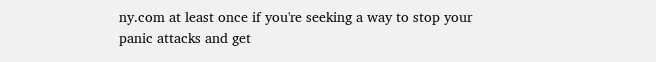ny.com at least once if you're seeking a way to stop your panic attacks and get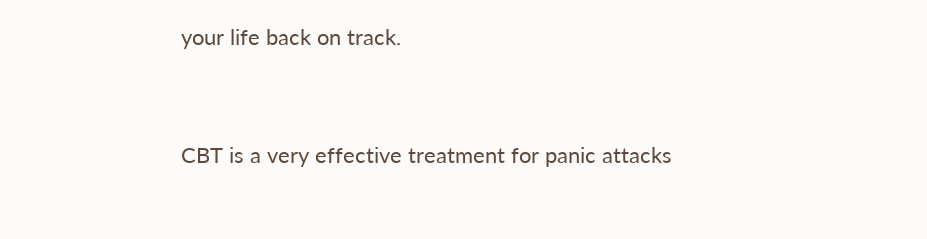your life back on track.


CBT is a very effective treatment for panic attacks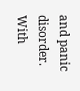and panic disorder. With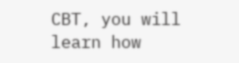CBT, you will learn how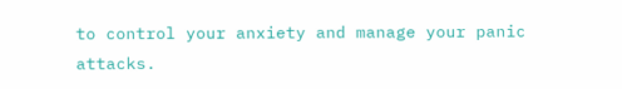to control your anxiety and manage your panic attacks.